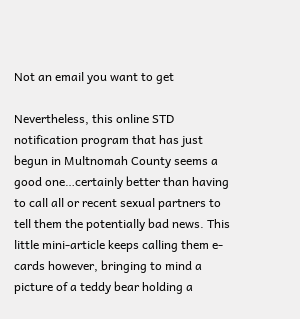Not an email you want to get

Nevertheless, this online STD notification program that has just begun in Multnomah County seems a good one…certainly better than having to call all or recent sexual partners to tell them the potentially bad news. This little mini-article keeps calling them e-cards however, bringing to mind a picture of a teddy bear holding a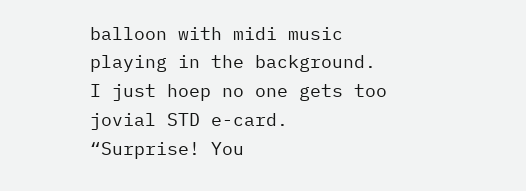balloon with midi music playing in the background. I just hoep no one gets too jovial STD e-card. “Surprise! You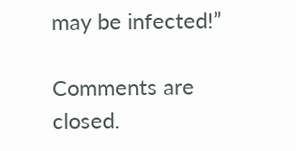may be infected!”

Comments are closed.